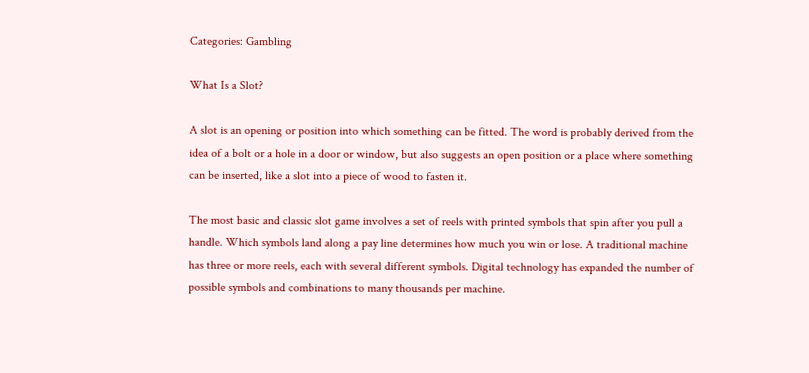Categories: Gambling

What Is a Slot?

A slot is an opening or position into which something can be fitted. The word is probably derived from the idea of a bolt or a hole in a door or window, but also suggests an open position or a place where something can be inserted, like a slot into a piece of wood to fasten it.

The most basic and classic slot game involves a set of reels with printed symbols that spin after you pull a handle. Which symbols land along a pay line determines how much you win or lose. A traditional machine has three or more reels, each with several different symbols. Digital technology has expanded the number of possible symbols and combinations to many thousands per machine.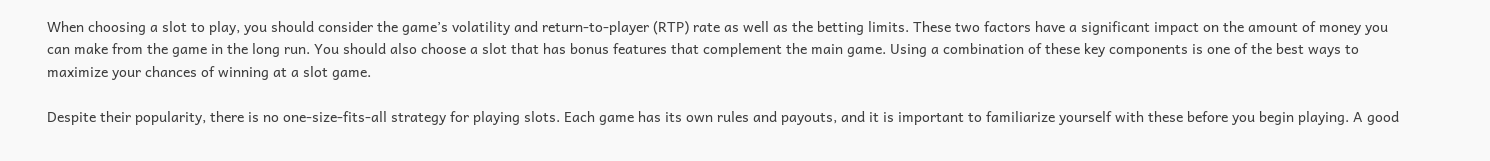When choosing a slot to play, you should consider the game’s volatility and return-to-player (RTP) rate as well as the betting limits. These two factors have a significant impact on the amount of money you can make from the game in the long run. You should also choose a slot that has bonus features that complement the main game. Using a combination of these key components is one of the best ways to maximize your chances of winning at a slot game.

Despite their popularity, there is no one-size-fits-all strategy for playing slots. Each game has its own rules and payouts, and it is important to familiarize yourself with these before you begin playing. A good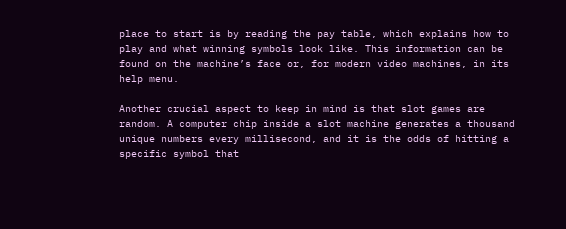place to start is by reading the pay table, which explains how to play and what winning symbols look like. This information can be found on the machine’s face or, for modern video machines, in its help menu.

Another crucial aspect to keep in mind is that slot games are random. A computer chip inside a slot machine generates a thousand unique numbers every millisecond, and it is the odds of hitting a specific symbol that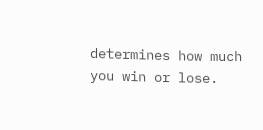determines how much you win or lose.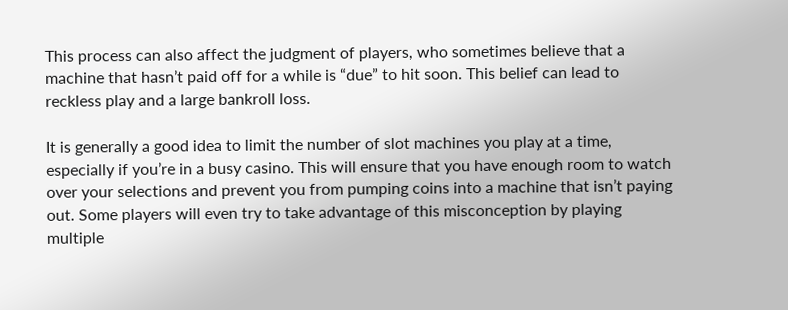This process can also affect the judgment of players, who sometimes believe that a machine that hasn’t paid off for a while is “due” to hit soon. This belief can lead to reckless play and a large bankroll loss.

It is generally a good idea to limit the number of slot machines you play at a time, especially if you’re in a busy casino. This will ensure that you have enough room to watch over your selections and prevent you from pumping coins into a machine that isn’t paying out. Some players will even try to take advantage of this misconception by playing multiple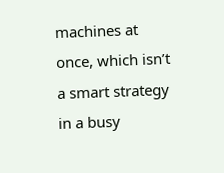machines at once, which isn’t a smart strategy in a busy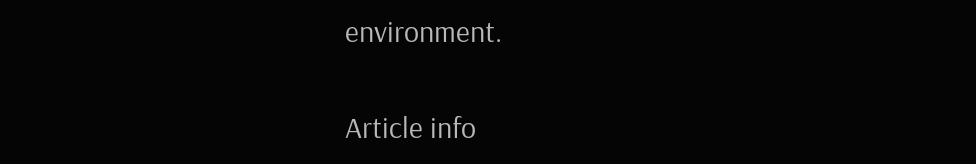environment.

Article info